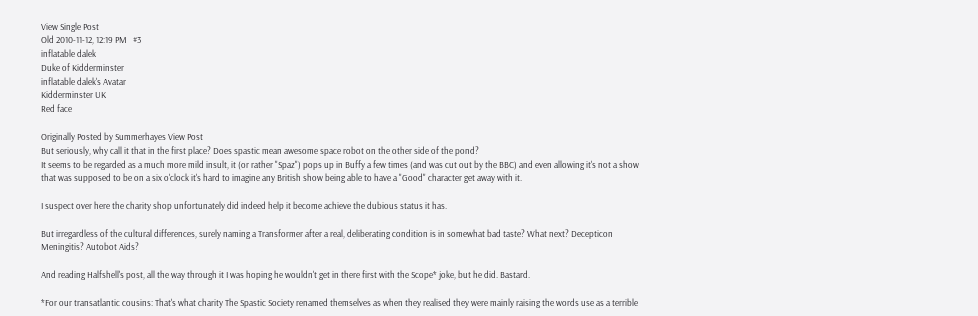View Single Post
Old 2010-11-12, 12:19 PM   #3
inflatable dalek
Duke of Kidderminster
inflatable dalek's Avatar
Kidderminster UK
Red face

Originally Posted by Summerhayes View Post
But seriously, why call it that in the first place? Does spastic mean awesome space robot on the other side of the pond?
It seems to be regarded as a much more mild insult, it (or rather "Spaz") pops up in Buffy a few times (and was cut out by the BBC) and even allowing it's not a show that was supposed to be on a six o'clock it's hard to imagine any British show being able to have a "Good" character get away with it.

I suspect over here the charity shop unfortunately did indeed help it become achieve the dubious status it has.

But irregardless of the cultural differences, surely naming a Transformer after a real, deliberating condition is in somewhat bad taste? What next? Decepticon Meningitis? Autobot Aids?

And reading Halfshell's post, all the way through it I was hoping he wouldn't get in there first with the Scope* joke, but he did. Bastard.

*For our transatlantic cousins: That's what charity The Spastic Society renamed themselves as when they realised they were mainly raising the words use as a terrible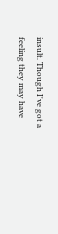insult. Though I've got a feeling they may have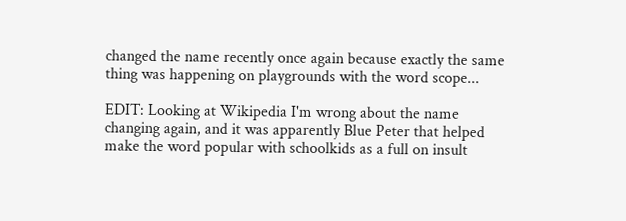changed the name recently once again because exactly the same thing was happening on playgrounds with the word scope...

EDIT: Looking at Wikipedia I'm wrong about the name changing again, and it was apparently Blue Peter that helped make the word popular with schoolkids as a full on insult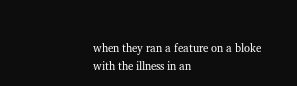when they ran a feature on a bloke with the illness in an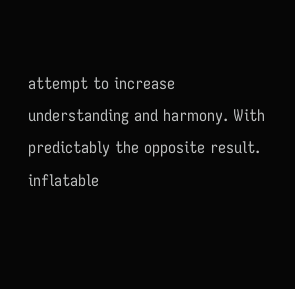attempt to increase understanding and harmony. With predictably the opposite result.
inflatable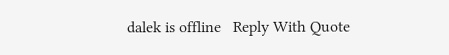dalek is offline   Reply With Quote